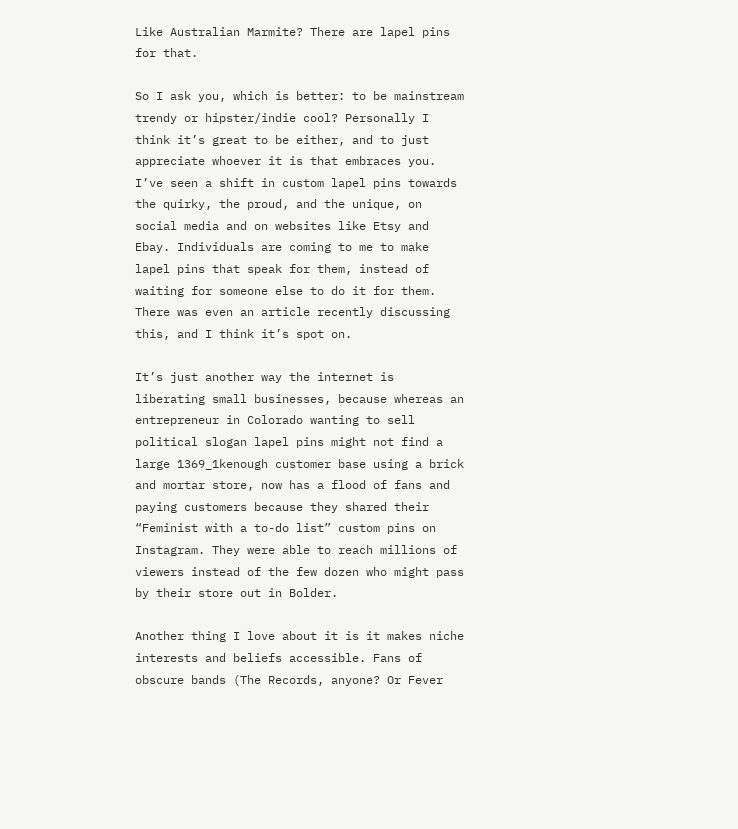Like Australian Marmite? There are lapel pins for that.

So I ask you, which is better: to be mainstream trendy or hipster/indie cool? Personally I think it’s great to be either, and to just appreciate whoever it is that embraces you. I’ve seen a shift in custom lapel pins towards the quirky, the proud, and the unique, on social media and on websites like Etsy and Ebay. Individuals are coming to me to make lapel pins that speak for them, instead of waiting for someone else to do it for them. There was even an article recently discussing this, and I think it’s spot on.

It’s just another way the internet is liberating small businesses, because whereas an entrepreneur in Colorado wanting to sell political slogan lapel pins might not find a large 1369_1kenough customer base using a brick and mortar store, now has a flood of fans and paying customers because they shared their “Feminist with a to-do list” custom pins on Instagram. They were able to reach millions of viewers instead of the few dozen who might pass by their store out in Bolder.

Another thing I love about it is it makes niche interests and beliefs accessible. Fans of obscure bands (The Records, anyone? Or Fever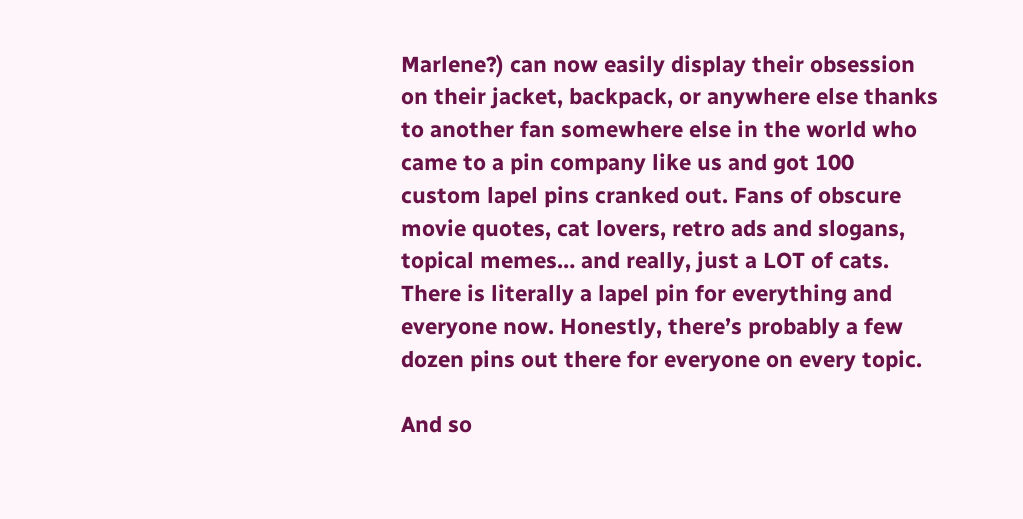Marlene?) can now easily display their obsession on their jacket, backpack, or anywhere else thanks to another fan somewhere else in the world who came to a pin company like us and got 100 custom lapel pins cranked out. Fans of obscure movie quotes, cat lovers, retro ads and slogans, topical memes… and really, just a LOT of cats. There is literally a lapel pin for everything and everyone now. Honestly, there’s probably a few dozen pins out there for everyone on every topic.

And so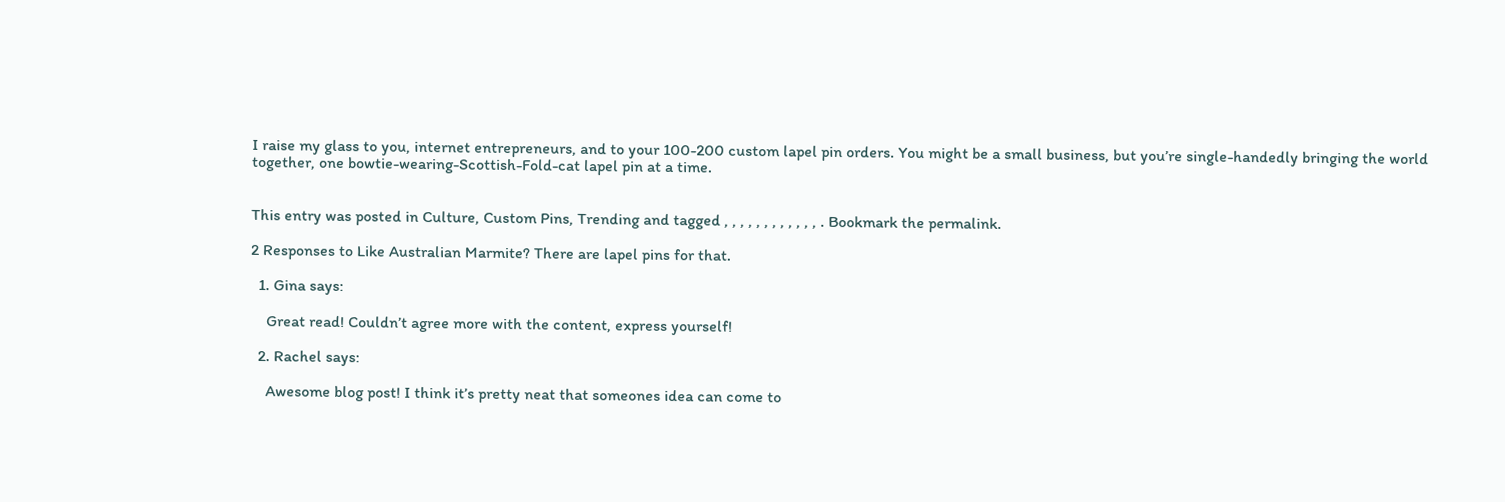I raise my glass to you, internet entrepreneurs, and to your 100-200 custom lapel pin orders. You might be a small business, but you’re single-handedly bringing the world together, one bowtie-wearing-Scottish-Fold-cat lapel pin at a time.


This entry was posted in Culture, Custom Pins, Trending and tagged , , , , , , , , , , , , . Bookmark the permalink.

2 Responses to Like Australian Marmite? There are lapel pins for that.

  1. Gina says:

    Great read! Couldn’t agree more with the content, express yourself!

  2. Rachel says:

    Awesome blog post! I think it’s pretty neat that someones idea can come to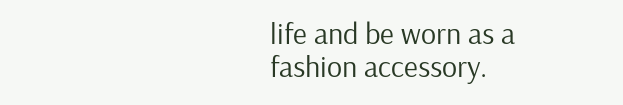life and be worn as a fashion accessory.